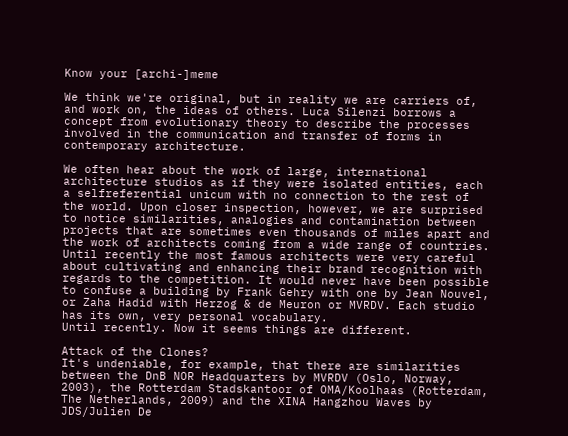Know your [archi-]meme

We think we're original, but in reality we are carriers of, and work on, the ideas of others. Luca Silenzi borrows a concept from evolutionary theory to describe the processes involved in the communication and transfer of forms in contemporary architecture.

We often hear about the work of large, international architecture studios as if they were isolated entities, each a selfreferential unicum with no connection to the rest of the world. Upon closer inspection, however, we are surprised to notice similarities, analogies and contamination between projects that are sometimes even thousands of miles apart and the work of architects coming from a wide range of countries. Until recently the most famous architects were very careful about cultivating and enhancing their brand recognition with regards to the competition. It would never have been possible to confuse a building by Frank Gehry with one by Jean Nouvel, or Zaha Hadid with Herzog & de Meuron or MVRDV. Each studio has its own, very personal vocabulary.
Until recently. Now it seems things are different.

Attack of the Clones?
It's undeniable, for example, that there are similarities between the DnB NOR Headquarters by MVRDV (Oslo, Norway, 2003), the Rotterdam Stadskantoor of OMA/Koolhaas (Rotterdam, The Netherlands, 2009) and the XINA Hangzhou Waves by JDS/Julien De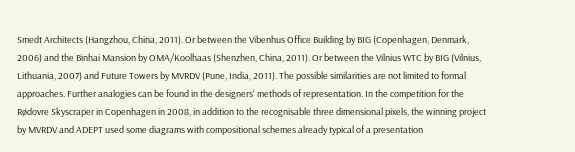Smedt Architects (Hangzhou, China, 2011). Or between the Vibenhus Office Building by BIG (Copenhagen, Denmark, 2006) and the Binhai Mansion by OMA/Koolhaas (Shenzhen, China, 2011). Or between the Vilnius WTC by BIG (Vilnius, Lithuania, 2007) and Future Towers by MVRDV (Pune, India, 2011). The possible similarities are not limited to formal approaches. Further analogies can be found in the designers' methods of representation. In the competition for the Rødovre Skyscraper in Copenhagen in 2008, in addition to the recognisable three dimensional pixels, the winning project by MVRDV and ADEPT used some diagrams with compositional schemes already typical of a presentation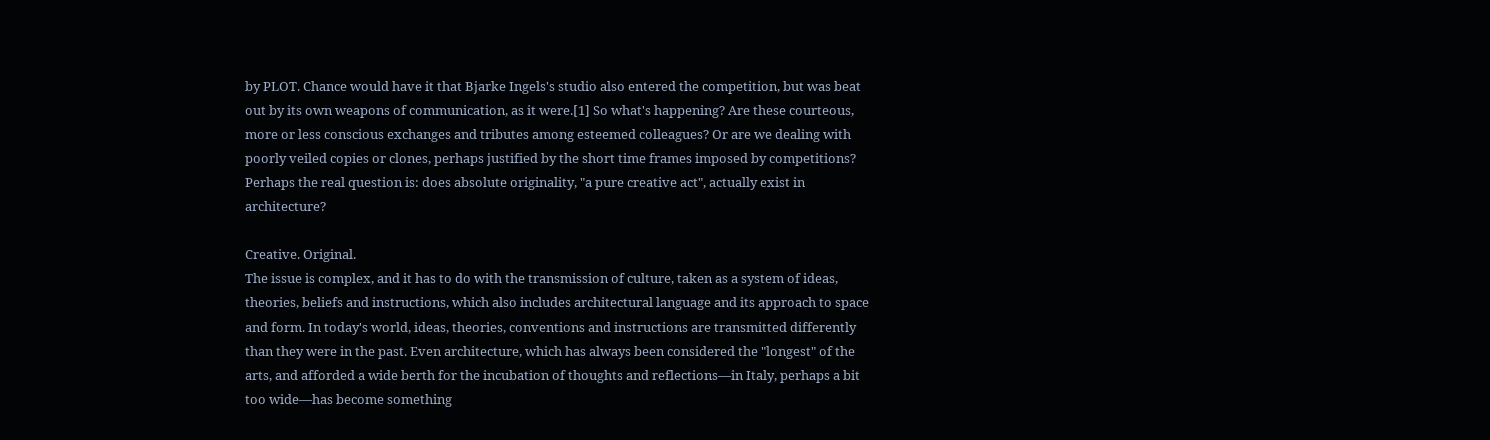by PLOT. Chance would have it that Bjarke Ingels's studio also entered the competition, but was beat out by its own weapons of communication, as it were.[1] So what's happening? Are these courteous, more or less conscious exchanges and tributes among esteemed colleagues? Or are we dealing with poorly veiled copies or clones, perhaps justified by the short time frames imposed by competitions? Perhaps the real question is: does absolute originality, "a pure creative act", actually exist in architecture?

Creative. Original.
The issue is complex, and it has to do with the transmission of culture, taken as a system of ideas, theories, beliefs and instructions, which also includes architectural language and its approach to space and form. In today's world, ideas, theories, conventions and instructions are transmitted differently than they were in the past. Even architecture, which has always been considered the "longest" of the arts, and afforded a wide berth for the incubation of thoughts and reflections—in Italy, perhaps a bit too wide—has become something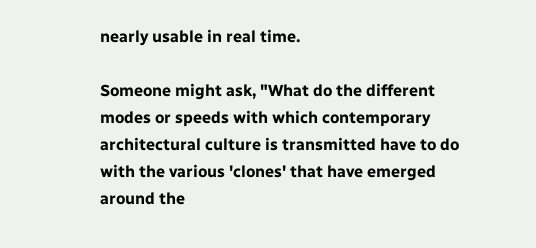nearly usable in real time.

Someone might ask, "What do the different modes or speeds with which contemporary architectural culture is transmitted have to do with the various 'clones' that have emerged around the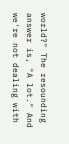world?" The resounding answer is, "A lot." And we're not dealing with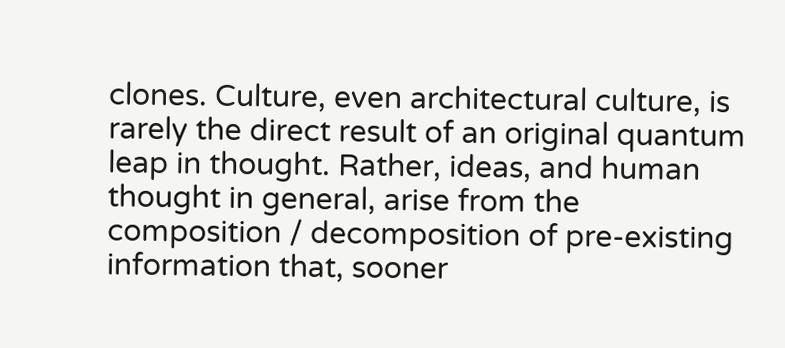clones. Culture, even architectural culture, is rarely the direct result of an original quantum leap in thought. Rather, ideas, and human thought in general, arise from the composition / decomposition of pre-existing information that, sooner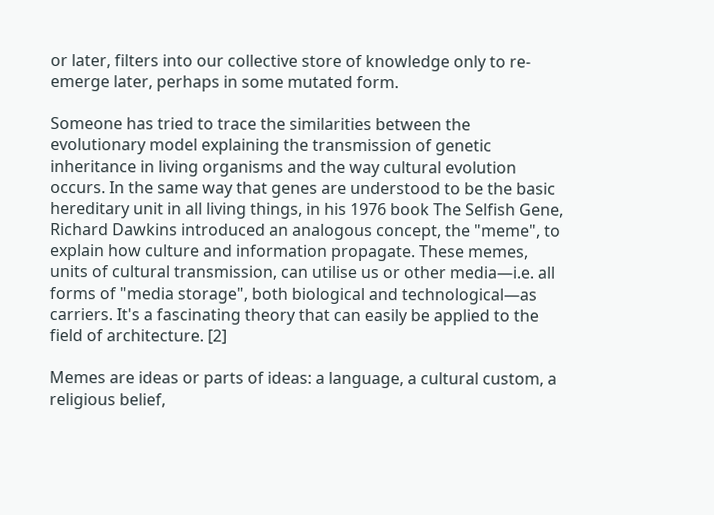or later, filters into our collective store of knowledge only to re-emerge later, perhaps in some mutated form.

Someone has tried to trace the similarities between the evolutionary model explaining the transmission of genetic inheritance in living organisms and the way cultural evolution occurs. In the same way that genes are understood to be the basic hereditary unit in all living things, in his 1976 book The Selfish Gene, Richard Dawkins introduced an analogous concept, the "meme", to explain how culture and information propagate. These memes, units of cultural transmission, can utilise us or other media—i.e. all forms of "media storage", both biological and technological—as carriers. It's a fascinating theory that can easily be applied to the field of architecture. [2]

Memes are ideas or parts of ideas: a language, a cultural custom, a religious belief,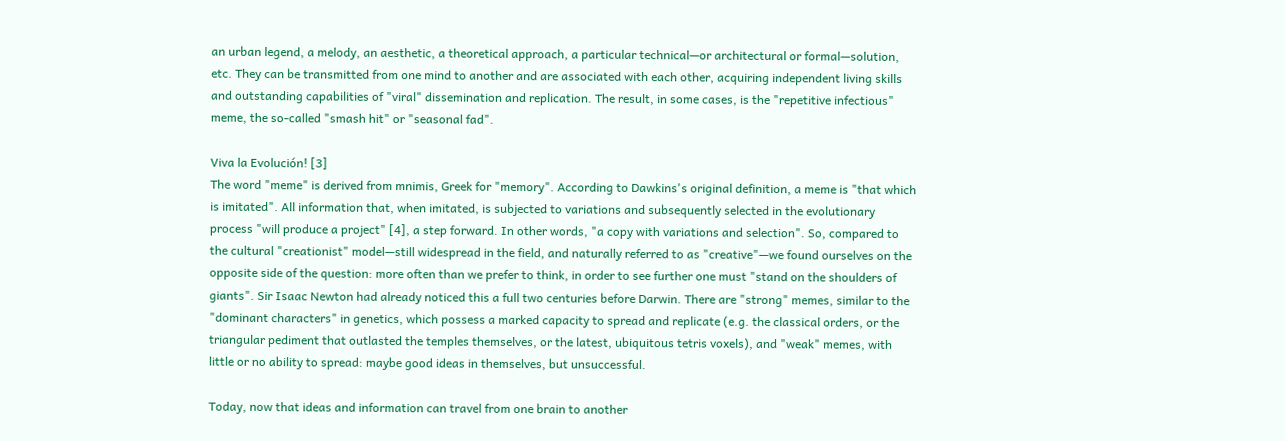an urban legend, a melody, an aesthetic, a theoretical approach, a particular technical—or architectural or formal—solution, etc. They can be transmitted from one mind to another and are associated with each other, acquiring independent living skills and outstanding capabilities of "viral" dissemination and replication. The result, in some cases, is the "repetitive infectious" meme, the so-called "smash hit" or "seasonal fad".

Viva la Evolución! [3]
The word "meme" is derived from mnimis, Greek for "memory". According to Dawkins's original definition, a meme is "that which is imitated". All information that, when imitated, is subjected to variations and subsequently selected in the evolutionary process "will produce a project" [4], a step forward. In other words, "a copy with variations and selection". So, compared to the cultural "creationist" model—still widespread in the field, and naturally referred to as "creative"—we found ourselves on the opposite side of the question: more often than we prefer to think, in order to see further one must "stand on the shoulders of giants". Sir Isaac Newton had already noticed this a full two centuries before Darwin. There are "strong" memes, similar to the "dominant characters" in genetics, which possess a marked capacity to spread and replicate (e.g. the classical orders, or the triangular pediment that outlasted the temples themselves, or the latest, ubiquitous tetris voxels), and "weak" memes, with little or no ability to spread: maybe good ideas in themselves, but unsuccessful.

Today, now that ideas and information can travel from one brain to another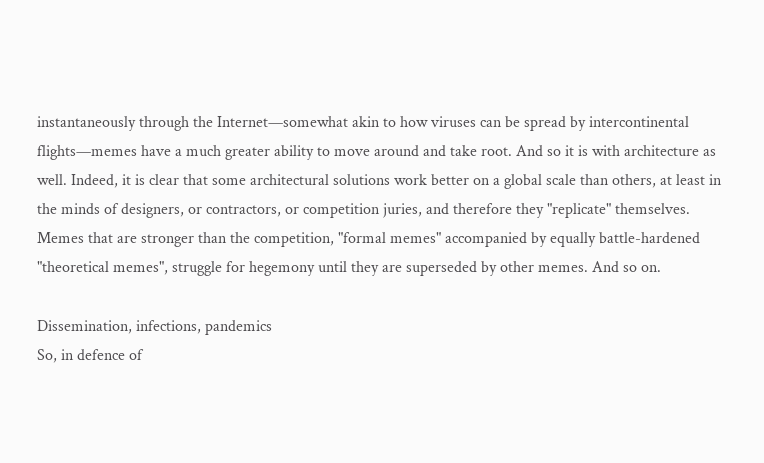instantaneously through the Internet—somewhat akin to how viruses can be spread by intercontinental flights—memes have a much greater ability to move around and take root. And so it is with architecture as well. Indeed, it is clear that some architectural solutions work better on a global scale than others, at least in the minds of designers, or contractors, or competition juries, and therefore they "replicate" themselves. Memes that are stronger than the competition, "formal memes" accompanied by equally battle-hardened "theoretical memes", struggle for hegemony until they are superseded by other memes. And so on.

Dissemination, infections, pandemics
So, in defence of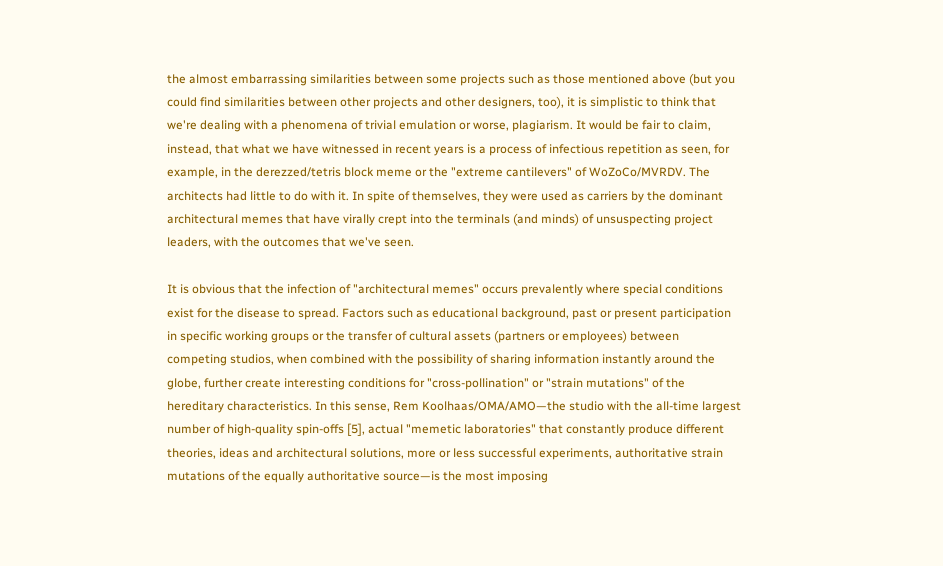the almost embarrassing similarities between some projects such as those mentioned above (but you could find similarities between other projects and other designers, too), it is simplistic to think that we're dealing with a phenomena of trivial emulation or worse, plagiarism. It would be fair to claim, instead, that what we have witnessed in recent years is a process of infectious repetition as seen, for example, in the derezzed/tetris block meme or the "extreme cantilevers" of WoZoCo/MVRDV. The architects had little to do with it. In spite of themselves, they were used as carriers by the dominant architectural memes that have virally crept into the terminals (and minds) of unsuspecting project leaders, with the outcomes that we've seen.

It is obvious that the infection of "architectural memes" occurs prevalently where special conditions exist for the disease to spread. Factors such as educational background, past or present participation in specific working groups or the transfer of cultural assets (partners or employees) between competing studios, when combined with the possibility of sharing information instantly around the globe, further create interesting conditions for "cross-pollination" or "strain mutations" of the hereditary characteristics. In this sense, Rem Koolhaas/OMA/AMO—the studio with the all-time largest number of high-quality spin-offs [5], actual "memetic laboratories" that constantly produce different theories, ideas and architectural solutions, more or less successful experiments, authoritative strain mutations of the equally authoritative source—is the most imposing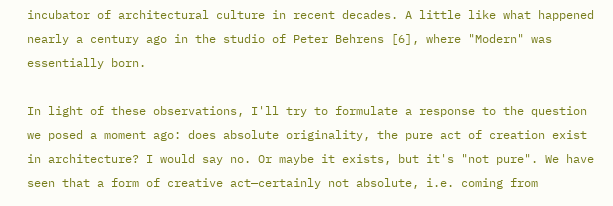incubator of architectural culture in recent decades. A little like what happened nearly a century ago in the studio of Peter Behrens [6], where "Modern" was essentially born.

In light of these observations, I'll try to formulate a response to the question we posed a moment ago: does absolute originality, the pure act of creation exist in architecture? I would say no. Or maybe it exists, but it's "not pure". We have seen that a form of creative act—certainly not absolute, i.e. coming from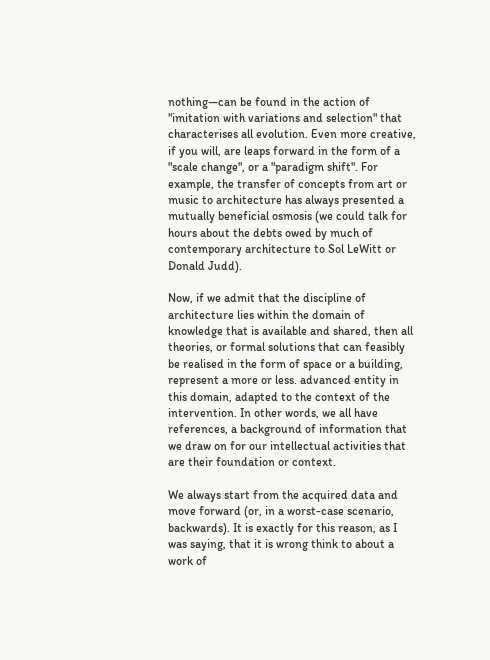nothing—can be found in the action of "imitation with variations and selection" that characterises all evolution. Even more creative, if you will, are leaps forward in the form of a "scale change", or a "paradigm shift". For example, the transfer of concepts from art or music to architecture has always presented a mutually beneficial osmosis (we could talk for hours about the debts owed by much of contemporary architecture to Sol LeWitt or Donald Judd).

Now, if we admit that the discipline of architecture lies within the domain of knowledge that is available and shared, then all theories, or formal solutions that can feasibly be realised in the form of space or a building, represent a more or less. advanced entity in this domain, adapted to the context of the intervention. In other words, we all have references, a background of information that we draw on for our intellectual activities that are their foundation or context.

We always start from the acquired data and move forward (or, in a worst-case scenario, backwards). It is exactly for this reason, as I was saying, that it is wrong think to about a work of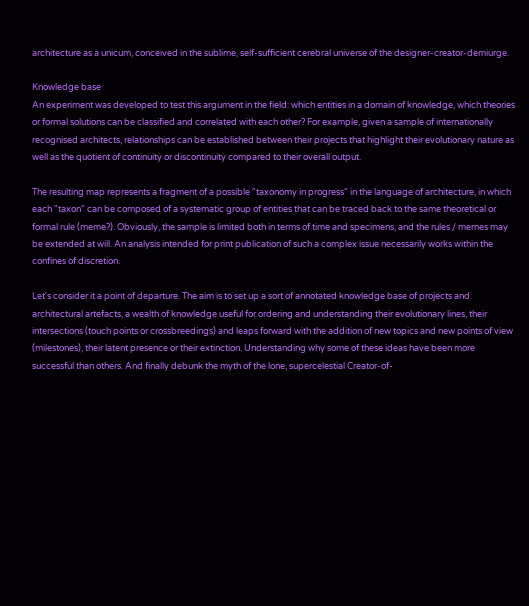architecture as a unicum, conceived in the sublime, self-sufficient cerebral universe of the designer-creator-demiurge.

Knowledge base
An experiment was developed to test this argument in the field: which entities in a domain of knowledge, which theories or formal solutions can be classified and correlated with each other? For example, given a sample of internationally recognised architects, relationships can be established between their projects that highlight their evolutionary nature as well as the quotient of continuity or discontinuity compared to their overall output.

The resulting map represents a fragment of a possible "taxonomy in progress" in the language of architecture, in which each "taxon" can be composed of a systematic group of entities that can be traced back to the same theoretical or formal rule (meme?). Obviously, the sample is limited both in terms of time and specimens, and the rules / memes may be extended at will. An analysis intended for print publication of such a complex issue necessarily works within the confines of discretion.

Let's consider it a point of departure. The aim is to set up a sort of annotated knowledge base of projects and architectural artefacts, a wealth of knowledge useful for ordering and understanding their evolutionary lines, their intersections (touch points or crossbreedings) and leaps forward with the addition of new topics and new points of view (milestones), their latent presence or their extinction. Understanding why some of these ideas have been more successful than others. And finally debunk the myth of the lone, supercelestial Creator-of-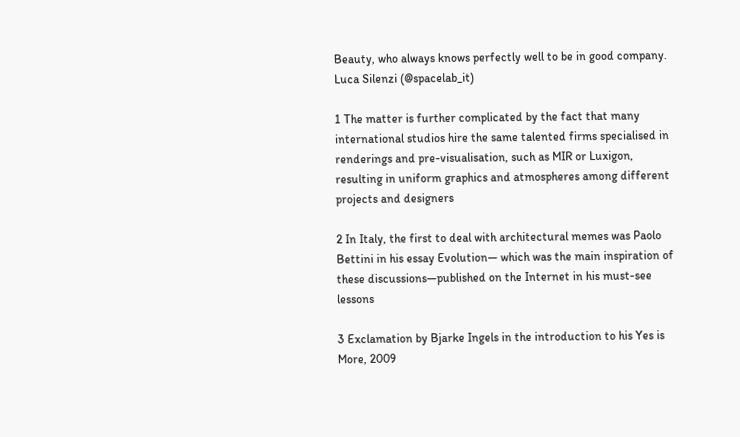Beauty, who always knows perfectly well to be in good company. Luca Silenzi (@spacelab_it)

1 The matter is further complicated by the fact that many international studios hire the same talented firms specialised in renderings and pre-visualisation, such as MIR or Luxigon, resulting in uniform graphics and atmospheres among different projects and designers

2 In Italy, the first to deal with architectural memes was Paolo Bettini in his essay Evolution— which was the main inspiration of these discussions—published on the Internet in his must-see lessons

3 Exclamation by Bjarke Ingels in the introduction to his Yes is More, 2009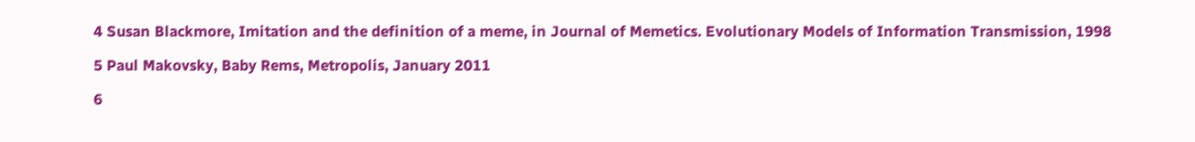4 Susan Blackmore, Imitation and the definition of a meme, in Journal of Memetics. Evolutionary Models of Information Transmission, 1998

5 Paul Makovsky, Baby Rems, Metropolis, January 2011

6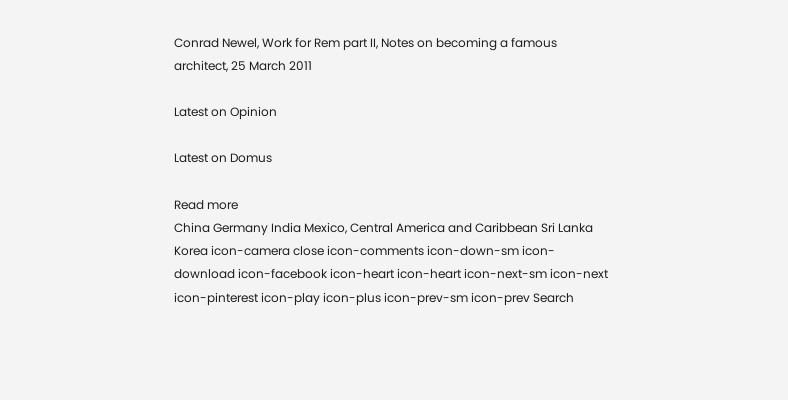Conrad Newel, Work for Rem part II, Notes on becoming a famous architect, 25 March 2011

Latest on Opinion

Latest on Domus

Read more
China Germany India Mexico, Central America and Caribbean Sri Lanka Korea icon-camera close icon-comments icon-down-sm icon-download icon-facebook icon-heart icon-heart icon-next-sm icon-next icon-pinterest icon-play icon-plus icon-prev-sm icon-prev Search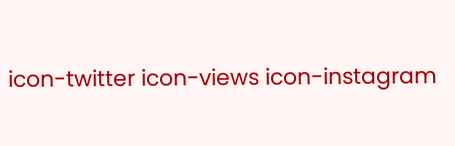icon-twitter icon-views icon-instagram